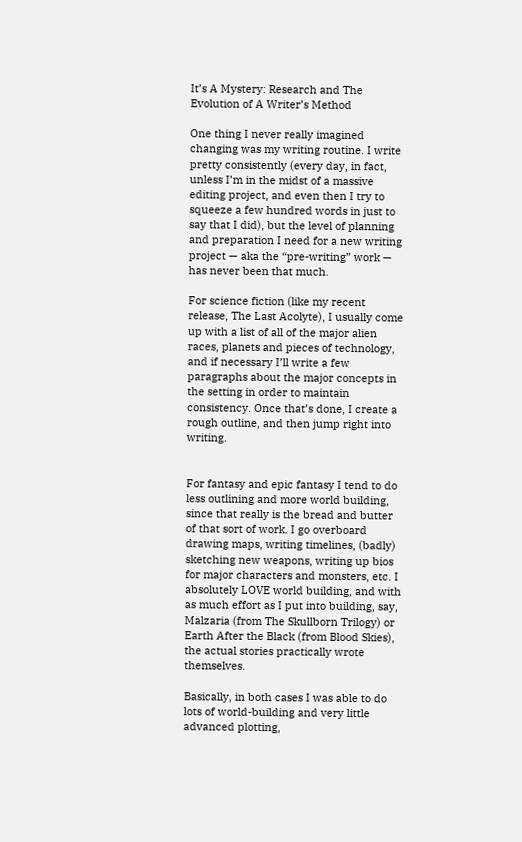It’s A Mystery: Research and The Evolution of A Writer’s Method

One thing I never really imagined changing was my writing routine. I write pretty consistently (every day, in fact, unless I’m in the midst of a massive editing project, and even then I try to squeeze a few hundred words in just to say that I did), but the level of planning and preparation I need for a new writing project — aka the “pre-writing” work — has never been that much.

For science fiction (like my recent release, The Last Acolyte), I usually come up with a list of all of the major alien races, planets and pieces of technology, and if necessary I’ll write a few paragraphs about the major concepts in the setting in order to maintain consistency. Once that’s done, I create a rough outline, and then jump right into writing.


For fantasy and epic fantasy I tend to do less outlining and more world building, since that really is the bread and butter of that sort of work. I go overboard drawing maps, writing timelines, (badly) sketching new weapons, writing up bios for major characters and monsters, etc. I absolutely LOVE world building, and with as much effort as I put into building, say, Malzaria (from The Skullborn Trilogy) or Earth After the Black (from Blood Skies), the actual stories practically wrote themselves.

Basically, in both cases I was able to do lots of world-building and very little advanced plotting,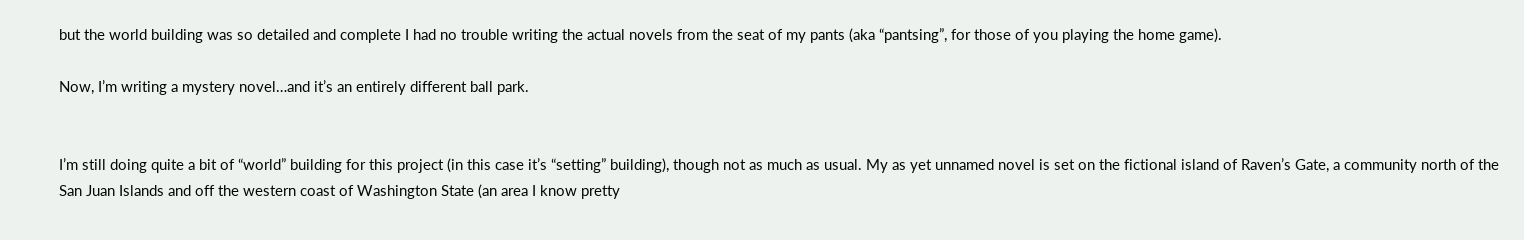but the world building was so detailed and complete I had no trouble writing the actual novels from the seat of my pants (aka “pantsing”, for those of you playing the home game).

Now, I’m writing a mystery novel…and it’s an entirely different ball park.


I’m still doing quite a bit of “world” building for this project (in this case it’s “setting” building), though not as much as usual. My as yet unnamed novel is set on the fictional island of Raven’s Gate, a community north of the San Juan Islands and off the western coast of Washington State (an area I know pretty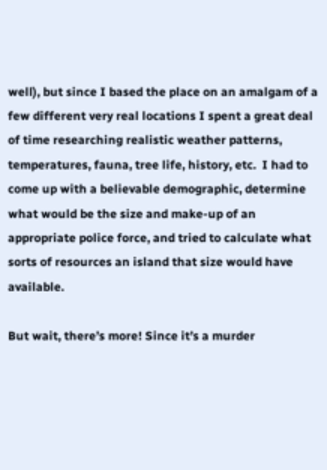well), but since I based the place on an amalgam of a few different very real locations I spent a great deal of time researching realistic weather patterns, temperatures, fauna, tree life, history, etc.  I had to come up with a believable demographic, determine what would be the size and make-up of an appropriate police force, and tried to calculate what sorts of resources an island that size would have available.

But wait, there’s more! Since it’s a murder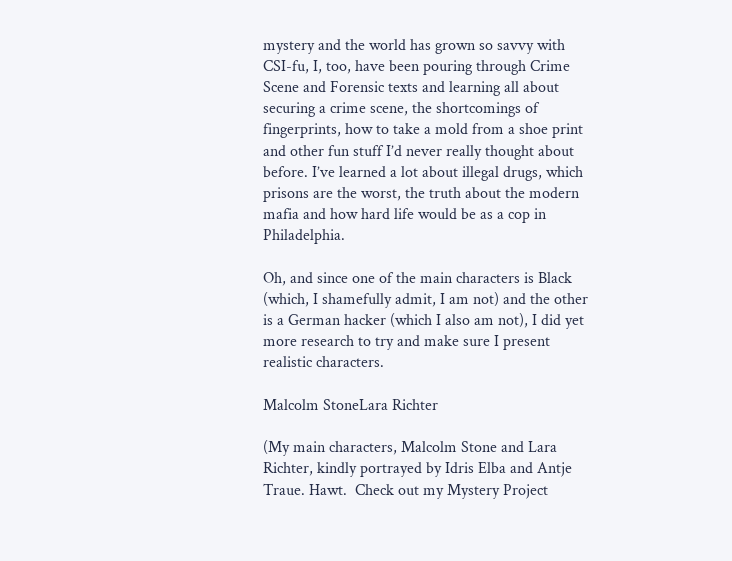mystery and the world has grown so savvy with CSI-fu, I, too, have been pouring through Crime Scene and Forensic texts and learning all about securing a crime scene, the shortcomings of fingerprints, how to take a mold from a shoe print and other fun stuff I’d never really thought about before. I’ve learned a lot about illegal drugs, which prisons are the worst, the truth about the modern mafia and how hard life would be as a cop in Philadelphia.

Oh, and since one of the main characters is Black (which, I shamefully admit, I am not) and the other is a German hacker (which I also am not), I did yet more research to try and make sure I present realistic characters.

Malcolm StoneLara Richter

(My main characters, Malcolm Stone and Lara Richter, kindly portrayed by Idris Elba and Antje Traue. Hawt.  Check out my Mystery Project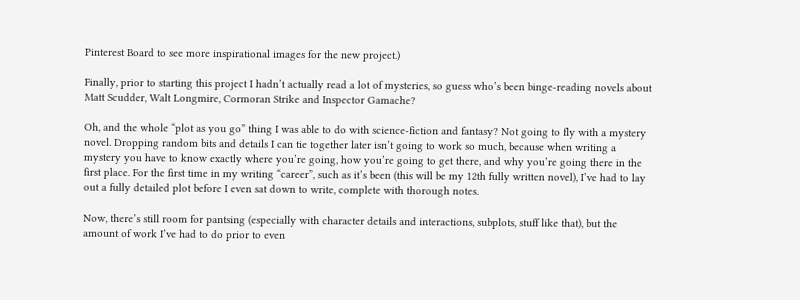Pinterest Board to see more inspirational images for the new project.)

Finally, prior to starting this project I hadn’t actually read a lot of mysteries, so guess who’s been binge-reading novels about Matt Scudder, Walt Longmire, Cormoran Strike and Inspector Gamache?

Oh, and the whole “plot as you go” thing I was able to do with science-fiction and fantasy? Not going to fly with a mystery novel. Dropping random bits and details I can tie together later isn’t going to work so much, because when writing a mystery you have to know exactly where you’re going, how you’re going to get there, and why you’re going there in the first place. For the first time in my writing “career”, such as it’s been (this will be my 12th fully written novel), I’ve had to lay out a fully detailed plot before I even sat down to write, complete with thorough notes.

Now, there’s still room for pantsing (especially with character details and interactions, subplots, stuff like that), but the amount of work I’ve had to do prior to even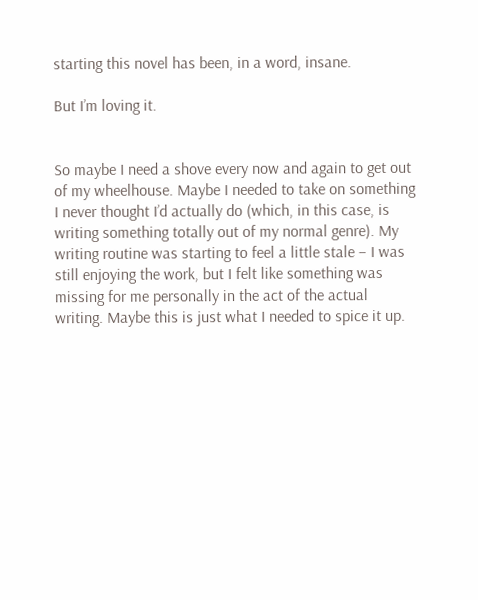starting this novel has been, in a word, insane.

But I’m loving it.


So maybe I need a shove every now and again to get out of my wheelhouse. Maybe I needed to take on something I never thought I’d actually do (which, in this case, is writing something totally out of my normal genre). My writing routine was starting to feel a little stale – I was still enjoying the work, but I felt like something was missing for me personally in the act of the actual writing. Maybe this is just what I needed to spice it up.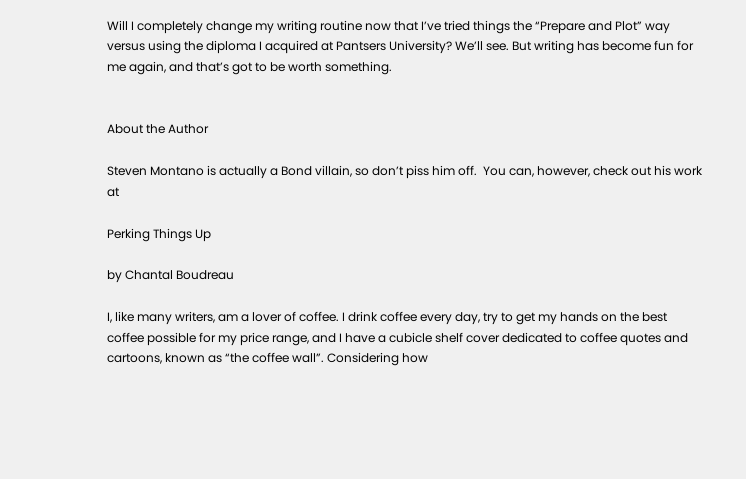Will I completely change my writing routine now that I’ve tried things the “Prepare and Plot” way versus using the diploma I acquired at Pantsers University? We’ll see. But writing has become fun for me again, and that’s got to be worth something.


About the Author

Steven Montano is actually a Bond villain, so don’t piss him off.  You can, however, check out his work at

Perking Things Up

by Chantal Boudreau

I, like many writers, am a lover of coffee. I drink coffee every day, try to get my hands on the best coffee possible for my price range, and I have a cubicle shelf cover dedicated to coffee quotes and cartoons, known as “the coffee wall”. Considering how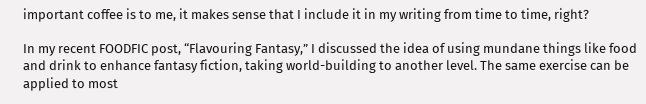important coffee is to me, it makes sense that I include it in my writing from time to time, right?

In my recent FOODFIC post, “Flavouring Fantasy,” I discussed the idea of using mundane things like food and drink to enhance fantasy fiction, taking world-building to another level. The same exercise can be applied to most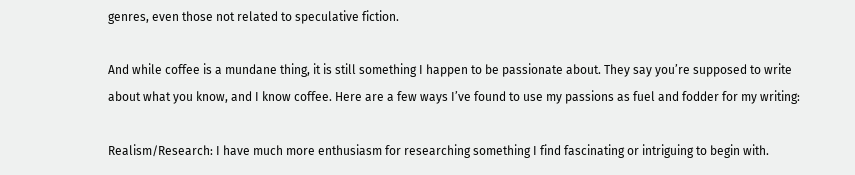genres, even those not related to speculative fiction.

And while coffee is a mundane thing, it is still something I happen to be passionate about. They say you’re supposed to write about what you know, and I know coffee. Here are a few ways I’ve found to use my passions as fuel and fodder for my writing:

Realism/Research: I have much more enthusiasm for researching something I find fascinating or intriguing to begin with.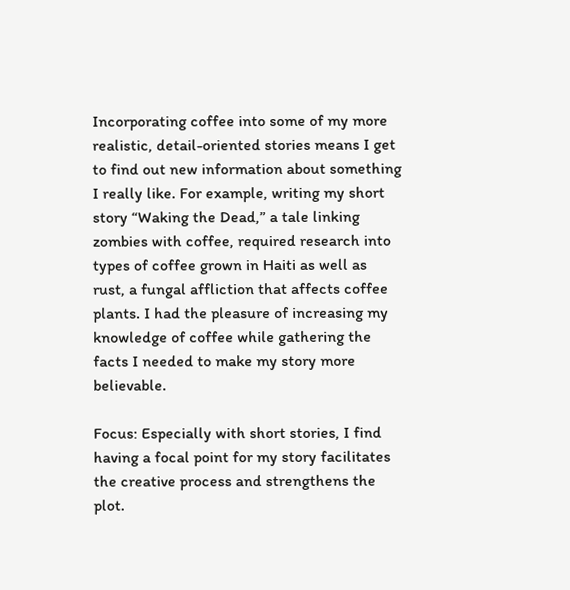Incorporating coffee into some of my more realistic, detail-oriented stories means I get to find out new information about something I really like. For example, writing my short story “Waking the Dead,” a tale linking zombies with coffee, required research into types of coffee grown in Haiti as well as rust, a fungal affliction that affects coffee plants. I had the pleasure of increasing my knowledge of coffee while gathering the facts I needed to make my story more believable.

Focus: Especially with short stories, I find having a focal point for my story facilitates the creative process and strengthens the plot.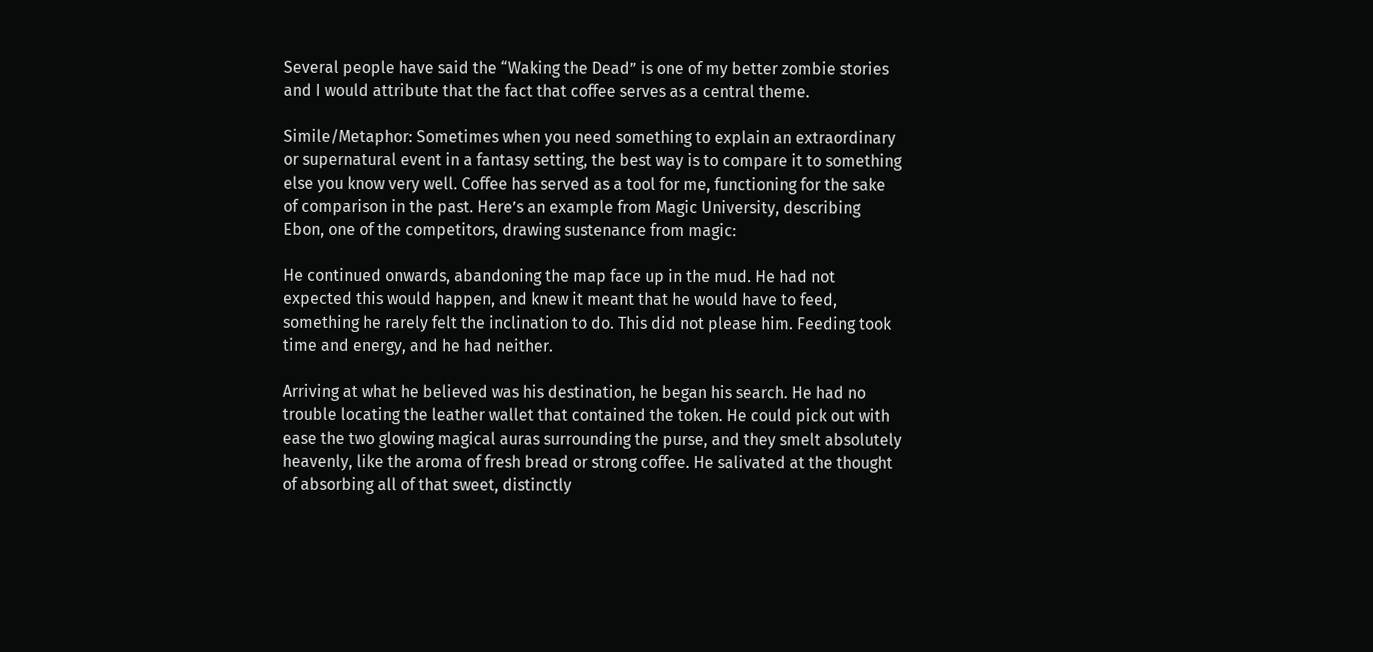Several people have said the “Waking the Dead” is one of my better zombie stories and I would attribute that the fact that coffee serves as a central theme.

Simile/Metaphor: Sometimes when you need something to explain an extraordinary or supernatural event in a fantasy setting, the best way is to compare it to something else you know very well. Coffee has served as a tool for me, functioning for the sake of comparison in the past. Here’s an example from Magic University, describing Ebon, one of the competitors, drawing sustenance from magic:

He continued onwards, abandoning the map face up in the mud. He had not expected this would happen, and knew it meant that he would have to feed, something he rarely felt the inclination to do. This did not please him. Feeding took time and energy, and he had neither.

Arriving at what he believed was his destination, he began his search. He had no trouble locating the leather wallet that contained the token. He could pick out with ease the two glowing magical auras surrounding the purse, and they smelt absolutely heavenly, like the aroma of fresh bread or strong coffee. He salivated at the thought of absorbing all of that sweet, distinctly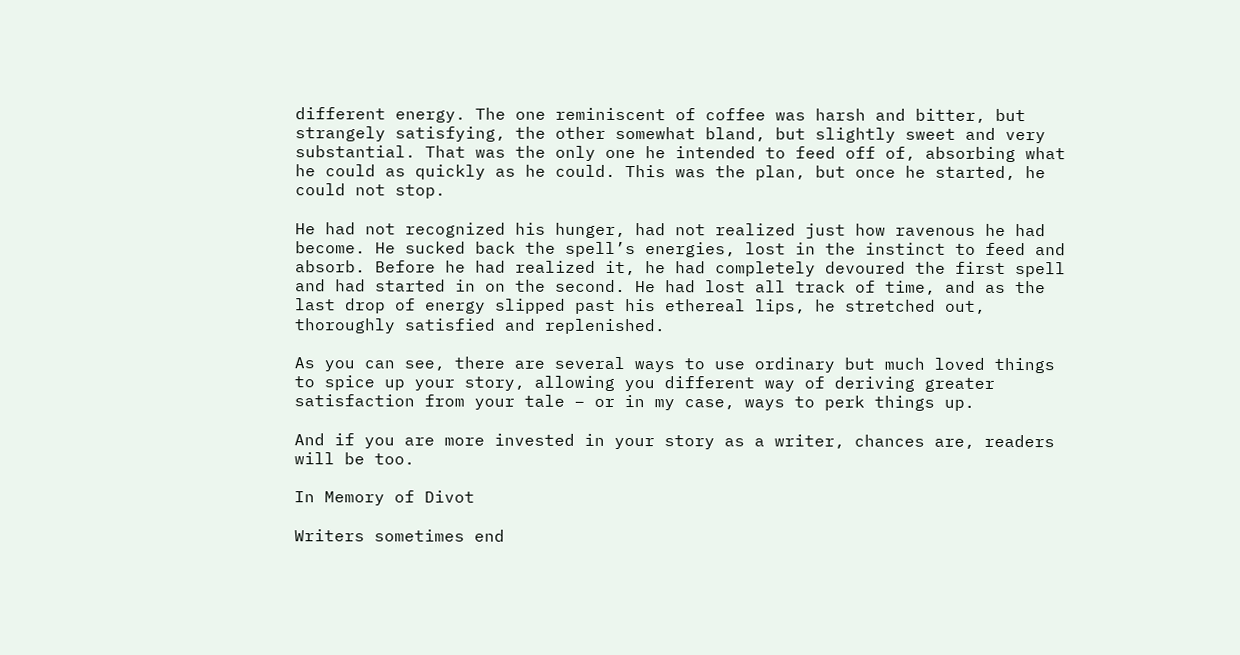different energy. The one reminiscent of coffee was harsh and bitter, but strangely satisfying, the other somewhat bland, but slightly sweet and very substantial. That was the only one he intended to feed off of, absorbing what he could as quickly as he could. This was the plan, but once he started, he could not stop.

He had not recognized his hunger, had not realized just how ravenous he had become. He sucked back the spell’s energies, lost in the instinct to feed and absorb. Before he had realized it, he had completely devoured the first spell and had started in on the second. He had lost all track of time, and as the last drop of energy slipped past his ethereal lips, he stretched out, thoroughly satisfied and replenished.

As you can see, there are several ways to use ordinary but much loved things to spice up your story, allowing you different way of deriving greater satisfaction from your tale – or in my case, ways to perk things up.

And if you are more invested in your story as a writer, chances are, readers will be too.

In Memory of Divot

Writers sometimes end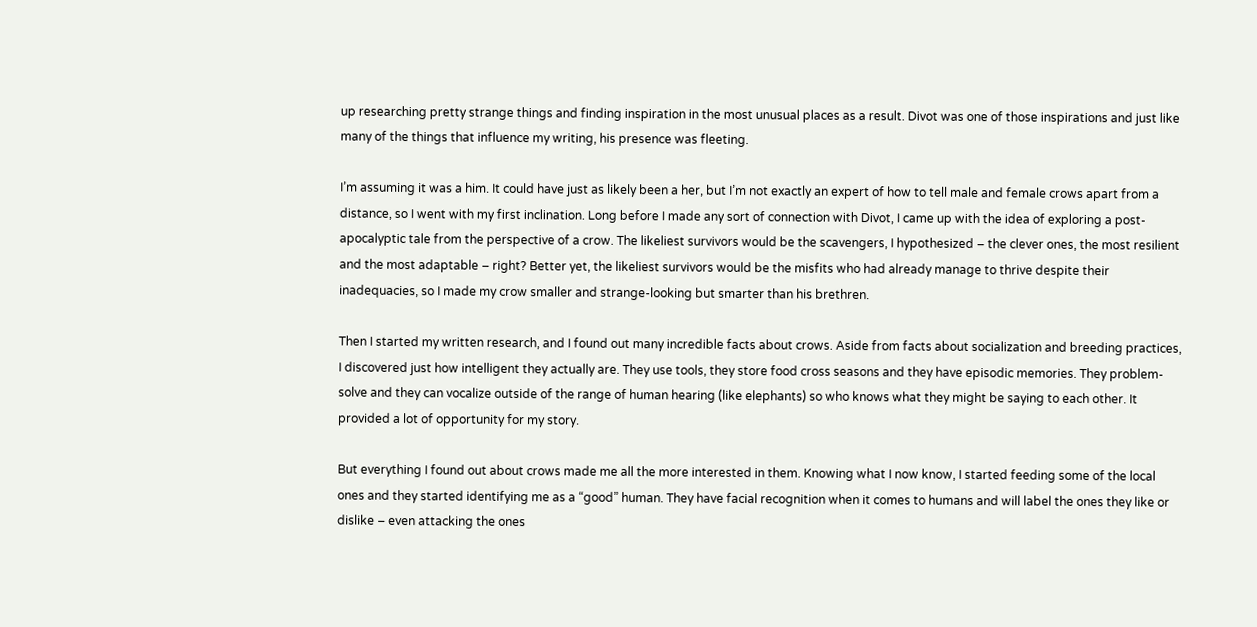up researching pretty strange things and finding inspiration in the most unusual places as a result. Divot was one of those inspirations and just like many of the things that influence my writing, his presence was fleeting.

I’m assuming it was a him. It could have just as likely been a her, but I’m not exactly an expert of how to tell male and female crows apart from a distance, so I went with my first inclination. Long before I made any sort of connection with Divot, I came up with the idea of exploring a post-apocalyptic tale from the perspective of a crow. The likeliest survivors would be the scavengers, I hypothesized – the clever ones, the most resilient and the most adaptable – right? Better yet, the likeliest survivors would be the misfits who had already manage to thrive despite their inadequacies, so I made my crow smaller and strange-looking but smarter than his brethren.

Then I started my written research, and I found out many incredible facts about crows. Aside from facts about socialization and breeding practices, I discovered just how intelligent they actually are. They use tools, they store food cross seasons and they have episodic memories. They problem-solve and they can vocalize outside of the range of human hearing (like elephants) so who knows what they might be saying to each other. It provided a lot of opportunity for my story.

But everything I found out about crows made me all the more interested in them. Knowing what I now know, I started feeding some of the local ones and they started identifying me as a “good” human. They have facial recognition when it comes to humans and will label the ones they like or dislike – even attacking the ones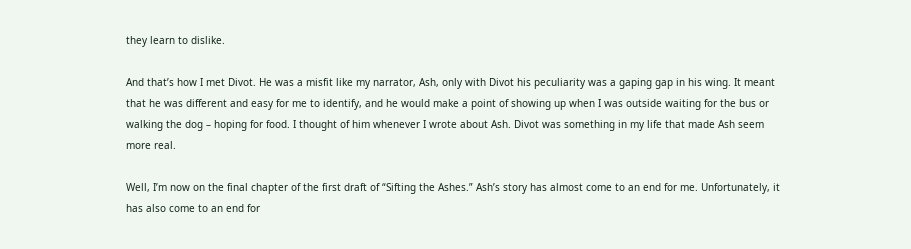they learn to dislike.

And that’s how I met Divot. He was a misfit like my narrator, Ash, only with Divot his peculiarity was a gaping gap in his wing. It meant that he was different and easy for me to identify, and he would make a point of showing up when I was outside waiting for the bus or walking the dog – hoping for food. I thought of him whenever I wrote about Ash. Divot was something in my life that made Ash seem more real.

Well, I’m now on the final chapter of the first draft of “Sifting the Ashes.” Ash’s story has almost come to an end for me. Unfortunately, it has also come to an end for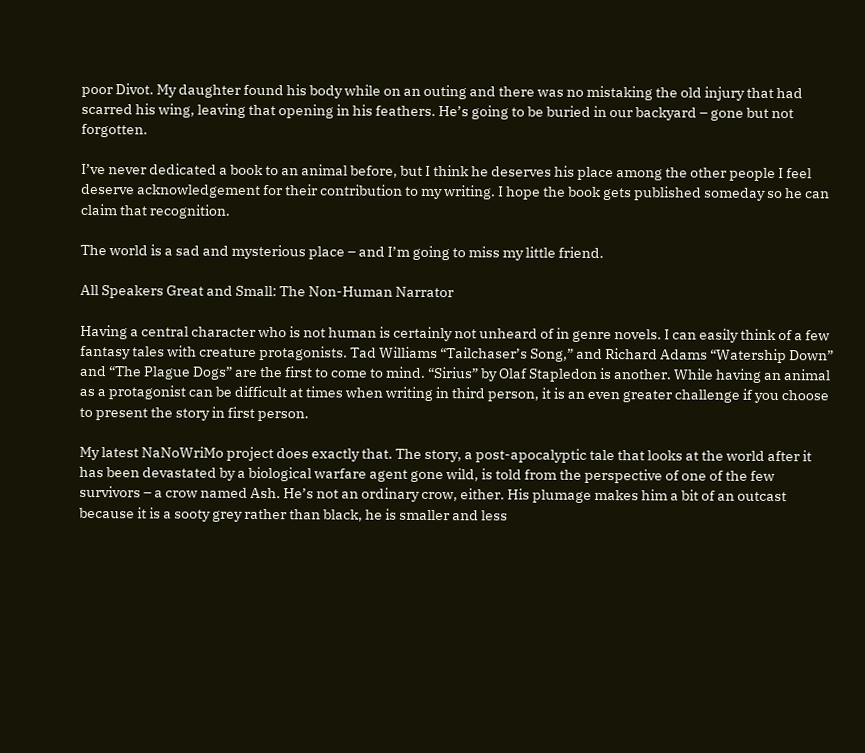poor Divot. My daughter found his body while on an outing and there was no mistaking the old injury that had scarred his wing, leaving that opening in his feathers. He’s going to be buried in our backyard – gone but not forgotten.

I’ve never dedicated a book to an animal before, but I think he deserves his place among the other people I feel deserve acknowledgement for their contribution to my writing. I hope the book gets published someday so he can claim that recognition.

The world is a sad and mysterious place – and I’m going to miss my little friend.

All Speakers Great and Small: The Non-Human Narrator

Having a central character who is not human is certainly not unheard of in genre novels. I can easily think of a few fantasy tales with creature protagonists. Tad Williams “Tailchaser’s Song,” and Richard Adams “Watership Down” and “The Plague Dogs” are the first to come to mind. “Sirius” by Olaf Stapledon is another. While having an animal as a protagonist can be difficult at times when writing in third person, it is an even greater challenge if you choose to present the story in first person.

My latest NaNoWriMo project does exactly that. The story, a post-apocalyptic tale that looks at the world after it has been devastated by a biological warfare agent gone wild, is told from the perspective of one of the few survivors – a crow named Ash. He’s not an ordinary crow, either. His plumage makes him a bit of an outcast because it is a sooty grey rather than black, he is smaller and less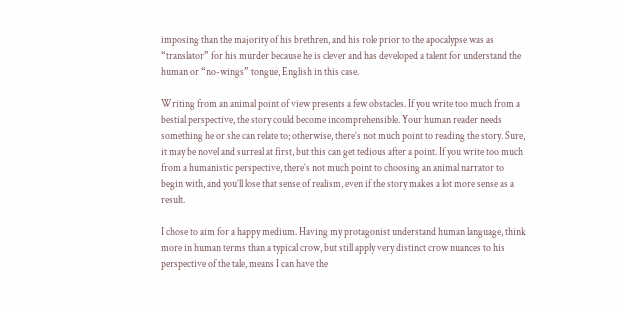imposing than the majority of his brethren, and his role prior to the apocalypse was as “translator” for his murder because he is clever and has developed a talent for understand the human or “no-wings” tongue, English in this case.

Writing from an animal point of view presents a few obstacles. If you write too much from a bestial perspective, the story could become incomprehensible. Your human reader needs something he or she can relate to; otherwise, there’s not much point to reading the story. Sure, it may be novel and surreal at first, but this can get tedious after a point. If you write too much from a humanistic perspective, there’s not much point to choosing an animal narrator to begin with, and you’ll lose that sense of realism, even if the story makes a lot more sense as a result.

I chose to aim for a happy medium. Having my protagonist understand human language, think more in human terms than a typical crow, but still apply very distinct crow nuances to his perspective of the tale, means I can have the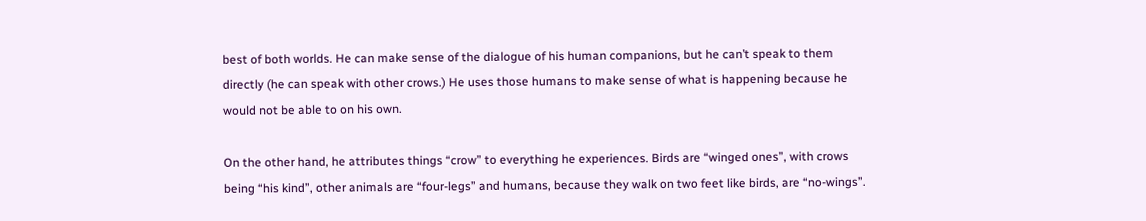best of both worlds. He can make sense of the dialogue of his human companions, but he can’t speak to them directly (he can speak with other crows.) He uses those humans to make sense of what is happening because he would not be able to on his own.

On the other hand, he attributes things “crow” to everything he experiences. Birds are “winged ones”, with crows being “his kind”, other animals are “four-legs” and humans, because they walk on two feet like birds, are “no-wings”.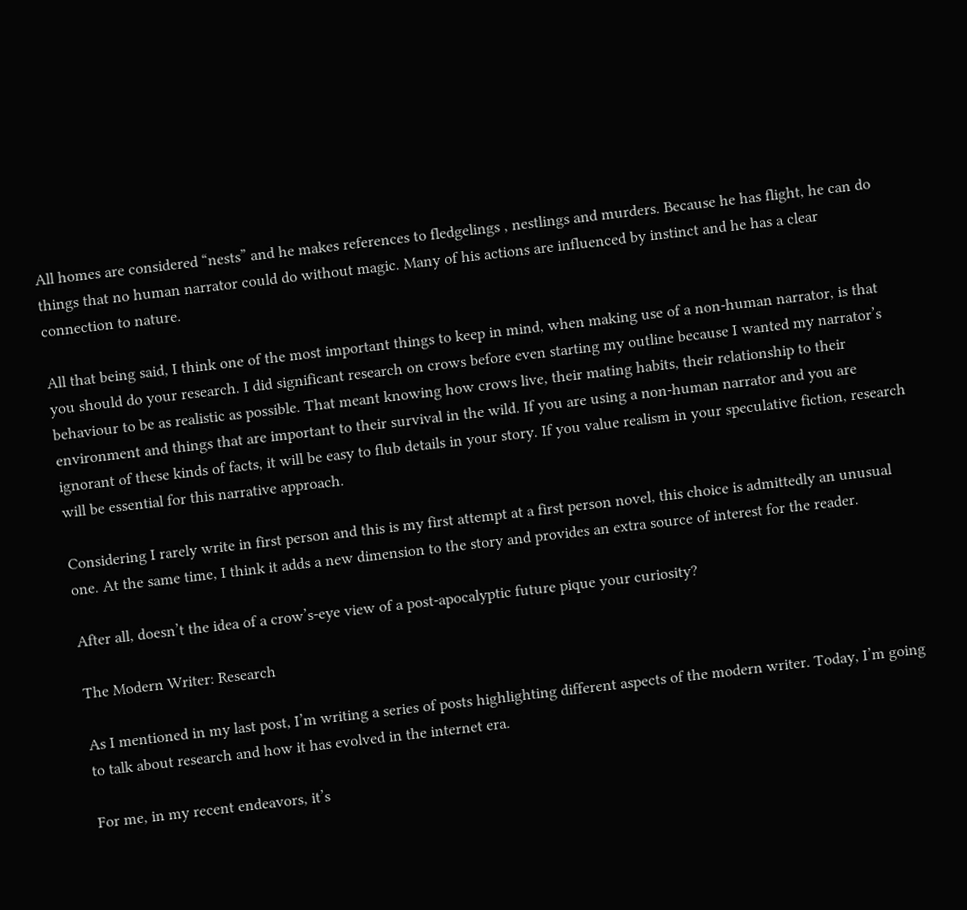All homes are considered “nests” and he makes references to fledgelings , nestlings and murders. Because he has flight, he can do things that no human narrator could do without magic. Many of his actions are influenced by instinct and he has a clear connection to nature.

All that being said, I think one of the most important things to keep in mind, when making use of a non-human narrator, is that you should do your research. I did significant research on crows before even starting my outline because I wanted my narrator’s behaviour to be as realistic as possible. That meant knowing how crows live, their mating habits, their relationship to their environment and things that are important to their survival in the wild. If you are using a non-human narrator and you are ignorant of these kinds of facts, it will be easy to flub details in your story. If you value realism in your speculative fiction, research will be essential for this narrative approach.

Considering I rarely write in first person and this is my first attempt at a first person novel, this choice is admittedly an unusual one. At the same time, I think it adds a new dimension to the story and provides an extra source of interest for the reader.

After all, doesn’t the idea of a crow’s-eye view of a post-apocalyptic future pique your curiosity?

The Modern Writer: Research

As I mentioned in my last post, I’m writing a series of posts highlighting different aspects of the modern writer. Today, I’m going to talk about research and how it has evolved in the internet era.

For me, in my recent endeavors, it’s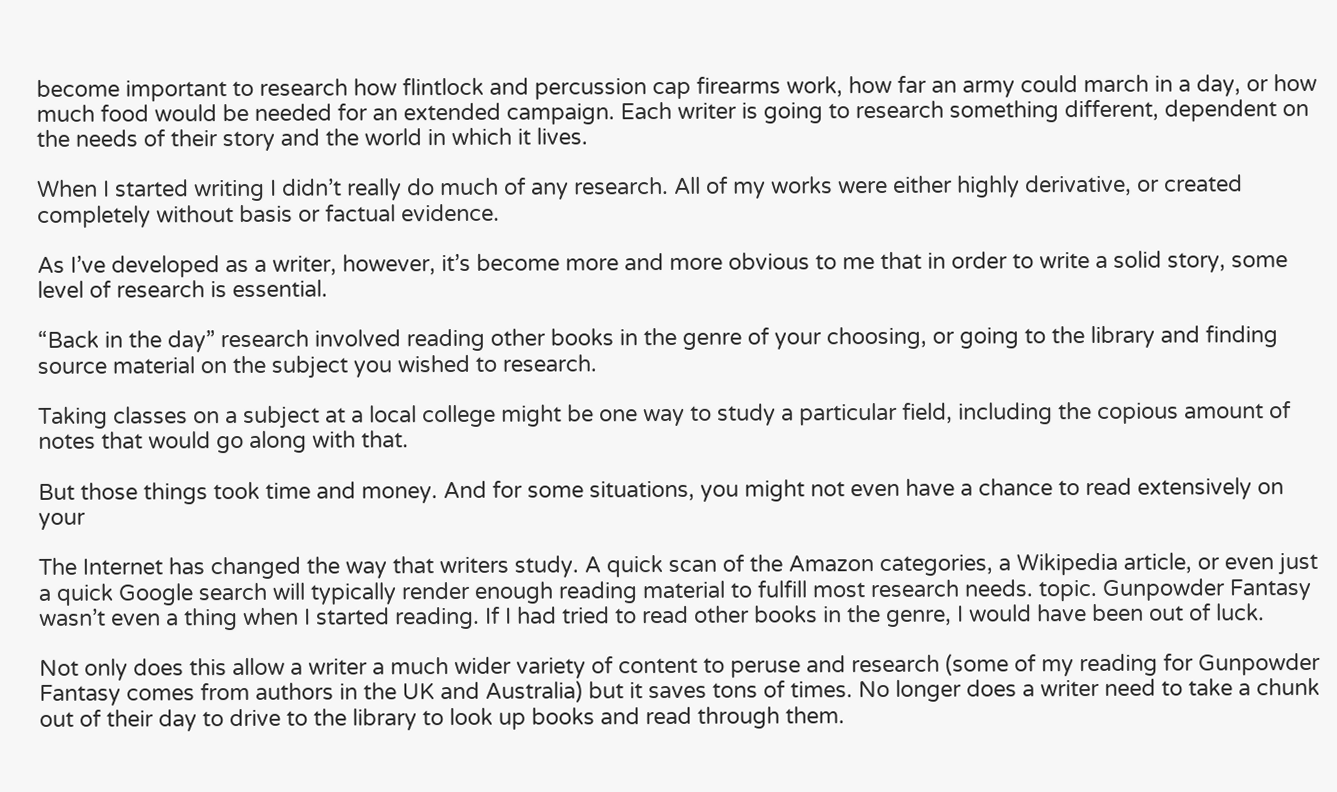become important to research how flintlock and percussion cap firearms work, how far an army could march in a day, or how much food would be needed for an extended campaign. Each writer is going to research something different, dependent on the needs of their story and the world in which it lives.

When I started writing I didn’t really do much of any research. All of my works were either highly derivative, or created completely without basis or factual evidence.

As I’ve developed as a writer, however, it’s become more and more obvious to me that in order to write a solid story, some level of research is essential.

“Back in the day” research involved reading other books in the genre of your choosing, or going to the library and finding source material on the subject you wished to research.

Taking classes on a subject at a local college might be one way to study a particular field, including the copious amount of notes that would go along with that.

But those things took time and money. And for some situations, you might not even have a chance to read extensively on your

The Internet has changed the way that writers study. A quick scan of the Amazon categories, a Wikipedia article, or even just a quick Google search will typically render enough reading material to fulfill most research needs. topic. Gunpowder Fantasy wasn’t even a thing when I started reading. If I had tried to read other books in the genre, I would have been out of luck.

Not only does this allow a writer a much wider variety of content to peruse and research (some of my reading for Gunpowder Fantasy comes from authors in the UK and Australia) but it saves tons of times. No longer does a writer need to take a chunk out of their day to drive to the library to look up books and read through them.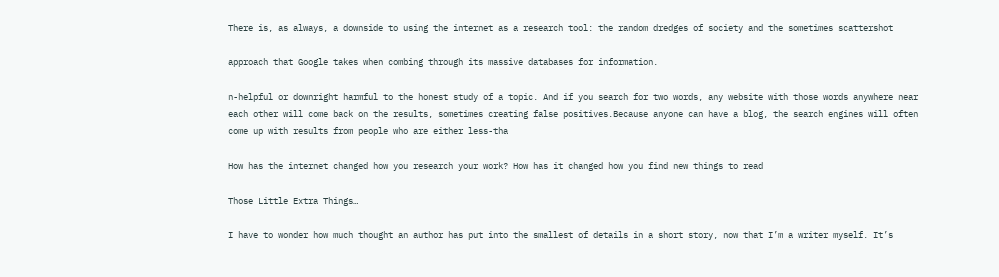There is, as always, a downside to using the internet as a research tool: the random dredges of society and the sometimes scattershot

approach that Google takes when combing through its massive databases for information.

n-helpful or downright harmful to the honest study of a topic. And if you search for two words, any website with those words anywhere near each other will come back on the results, sometimes creating false positives.Because anyone can have a blog, the search engines will often come up with results from people who are either less-tha

How has the internet changed how you research your work? How has it changed how you find new things to read

Those Little Extra Things…

I have to wonder how much thought an author has put into the smallest of details in a short story, now that I’m a writer myself. It’s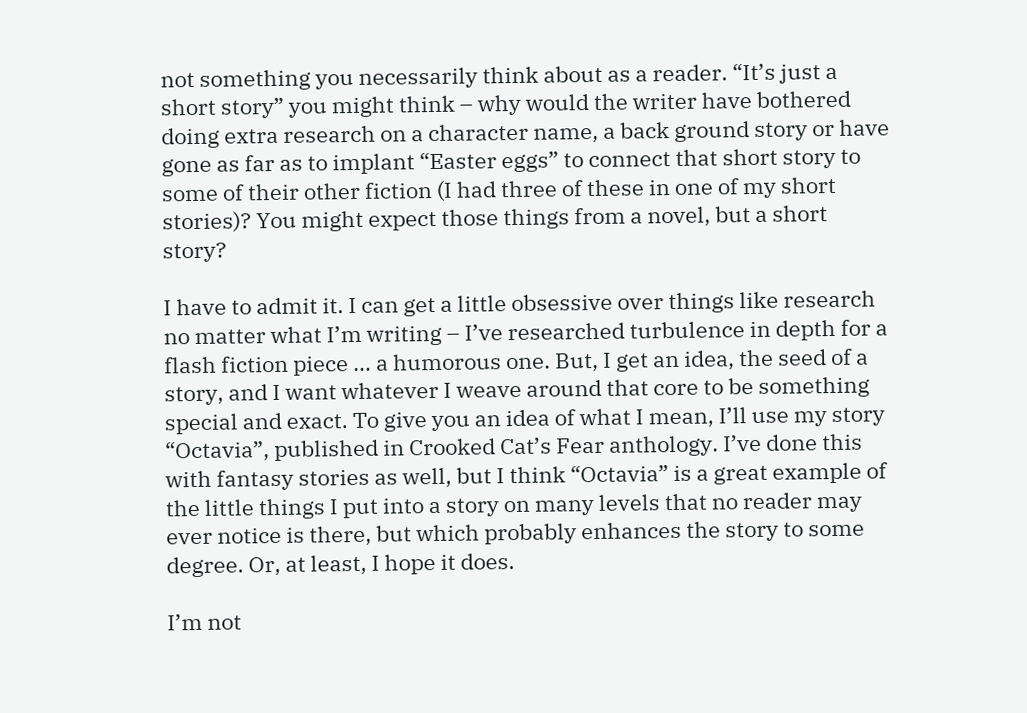not something you necessarily think about as a reader. “It’s just a short story” you might think – why would the writer have bothered doing extra research on a character name, a back ground story or have gone as far as to implant “Easter eggs” to connect that short story to some of their other fiction (I had three of these in one of my short stories)? You might expect those things from a novel, but a short story?

I have to admit it. I can get a little obsessive over things like research no matter what I’m writing – I’ve researched turbulence in depth for a flash fiction piece … a humorous one. But, I get an idea, the seed of a story, and I want whatever I weave around that core to be something special and exact. To give you an idea of what I mean, I’ll use my story “Octavia”, published in Crooked Cat’s Fear anthology. I’ve done this with fantasy stories as well, but I think “Octavia” is a great example of the little things I put into a story on many levels that no reader may ever notice is there, but which probably enhances the story to some degree. Or, at least, I hope it does.

I’m not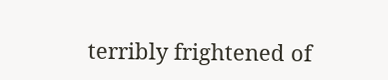terribly frightened of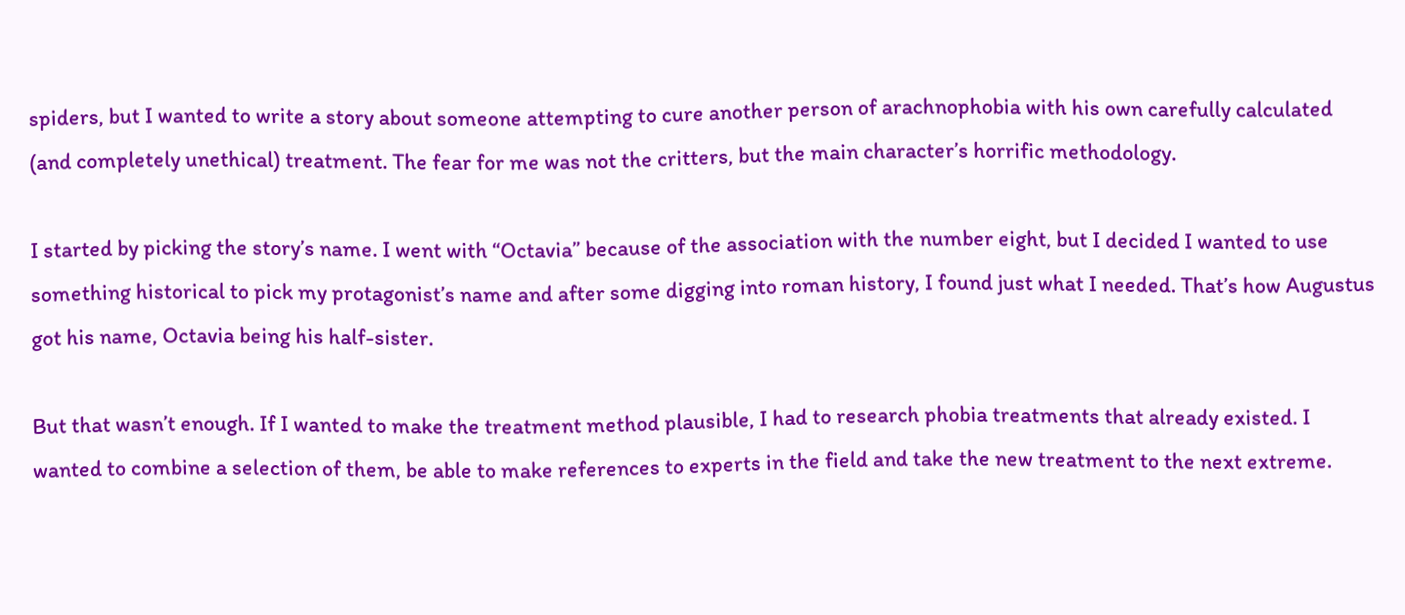spiders, but I wanted to write a story about someone attempting to cure another person of arachnophobia with his own carefully calculated (and completely unethical) treatment. The fear for me was not the critters, but the main character’s horrific methodology.

I started by picking the story’s name. I went with “Octavia” because of the association with the number eight, but I decided I wanted to use something historical to pick my protagonist’s name and after some digging into roman history, I found just what I needed. That’s how Augustus got his name, Octavia being his half-sister.

But that wasn’t enough. If I wanted to make the treatment method plausible, I had to research phobia treatments that already existed. I wanted to combine a selection of them, be able to make references to experts in the field and take the new treatment to the next extreme.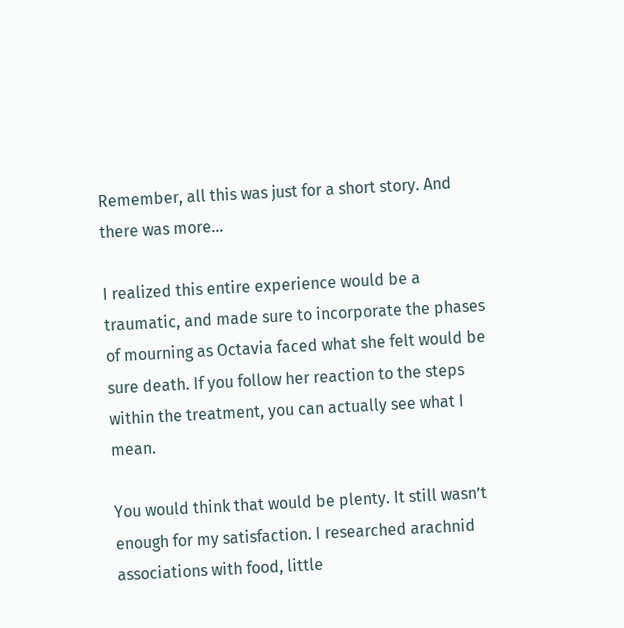Remember, all this was just for a short story. And there was more…

I realized this entire experience would be a traumatic, and made sure to incorporate the phases of mourning as Octavia faced what she felt would be sure death. If you follow her reaction to the steps within the treatment, you can actually see what I mean.

You would think that would be plenty. It still wasn’t enough for my satisfaction. I researched arachnid associations with food, little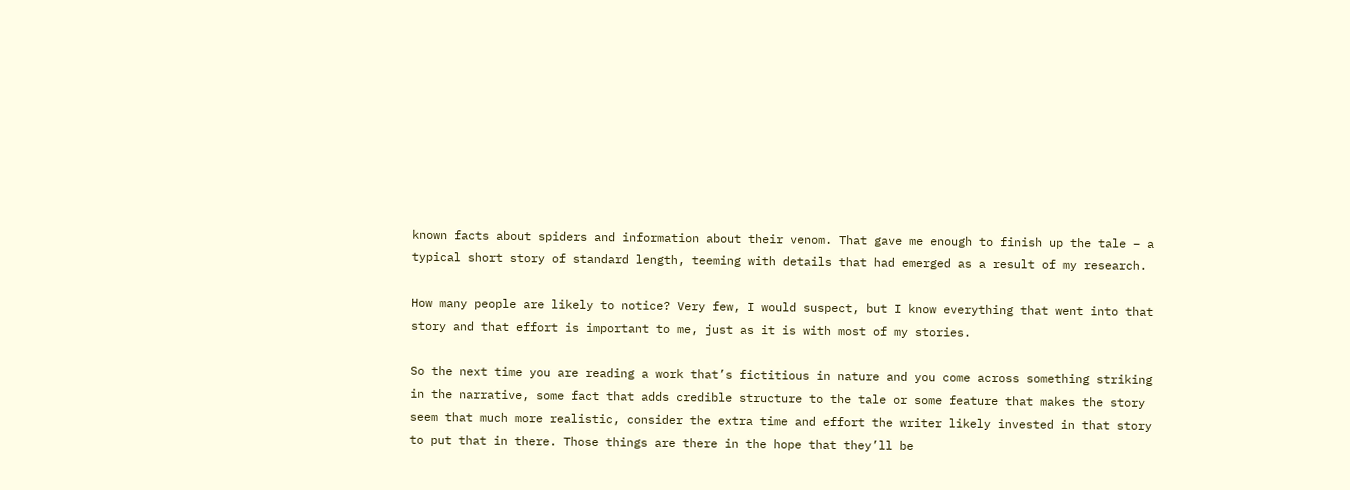known facts about spiders and information about their venom. That gave me enough to finish up the tale – a typical short story of standard length, teeming with details that had emerged as a result of my research.

How many people are likely to notice? Very few, I would suspect, but I know everything that went into that story and that effort is important to me, just as it is with most of my stories.

So the next time you are reading a work that’s fictitious in nature and you come across something striking in the narrative, some fact that adds credible structure to the tale or some feature that makes the story seem that much more realistic, consider the extra time and effort the writer likely invested in that story to put that in there. Those things are there in the hope that they’ll be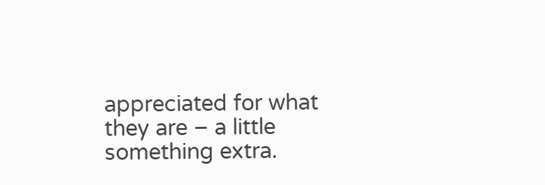appreciated for what they are – a little something extra.